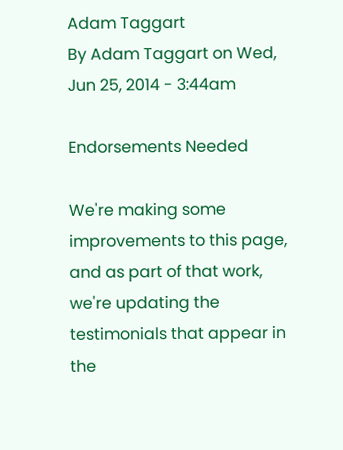Adam Taggart
By Adam Taggart on Wed, Jun 25, 2014 - 3:44am

Endorsements Needed

We're making some improvements to this page, and as part of that work, we're updating the testimonials that appear in the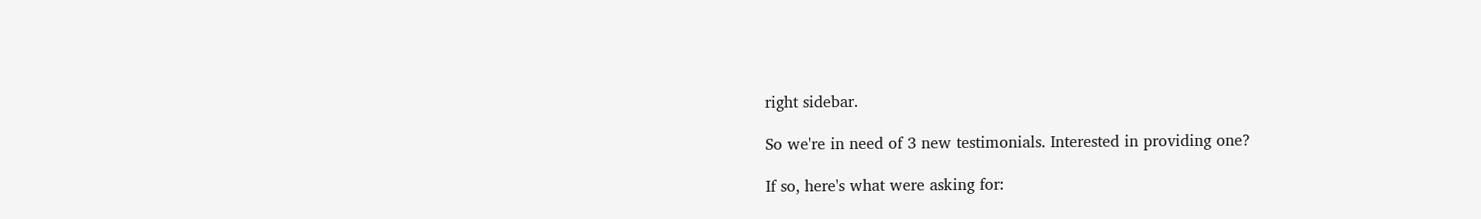right sidebar.

So we're in need of 3 new testimonials. Interested in providing one?

If so, here's what were asking for: